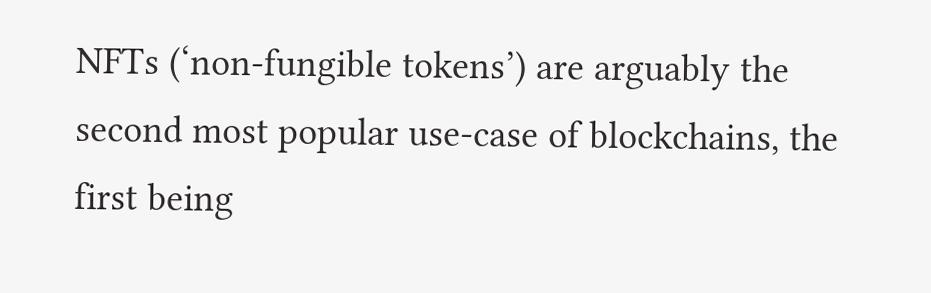NFTs (‘non-fungible tokens’) are arguably the second most popular use-case of blockchains, the first being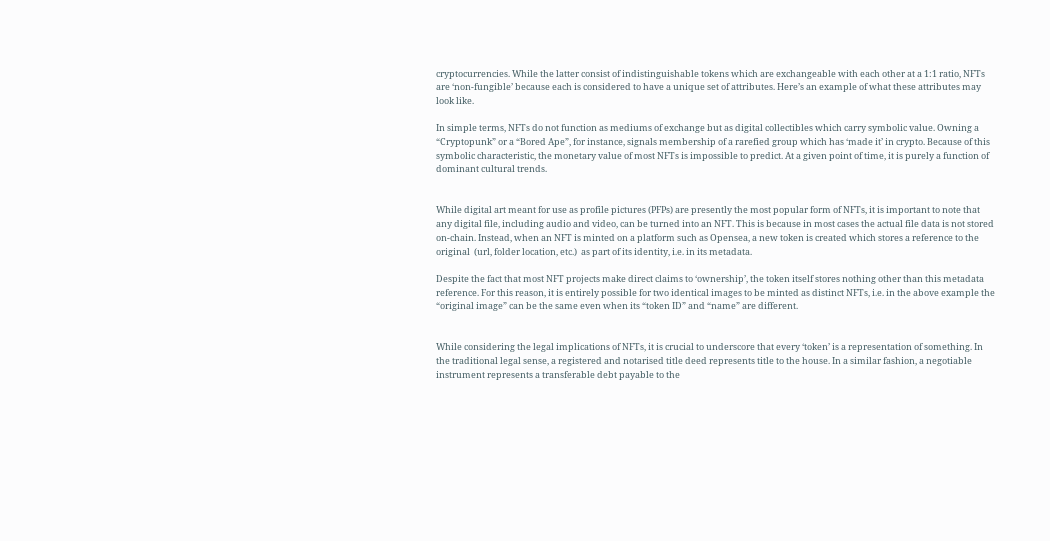cryptocurrencies. While the latter consist of indistinguishable tokens which are exchangeable with each other at a 1:1 ratio, NFTs are ‘non-fungible’ because each is considered to have a unique set of attributes. Here’s an example of what these attributes may look like.

In simple terms, NFTs do not function as mediums of exchange but as digital collectibles which carry symbolic value. Owning a “Cryptopunk” or a “Bored Ape”, for instance, signals membership of a rarefied group which has ‘made it’ in crypto. Because of this symbolic characteristic, the monetary value of most NFTs is impossible to predict. At a given point of time, it is purely a function of dominant cultural trends.


While digital art meant for use as profile pictures (PFPs) are presently the most popular form of NFTs, it is important to note that any digital file, including audio and video, can be turned into an NFT. This is because in most cases the actual file data is not stored on-chain. Instead, when an NFT is minted on a platform such as Opensea, a new token is created which stores a reference to the original  (url, folder location, etc.)  as part of its identity, i.e. in its metadata.

Despite the fact that most NFT projects make direct claims to ‘ownership’, the token itself stores nothing other than this metadata reference. For this reason, it is entirely possible for two identical images to be minted as distinct NFTs, i.e. in the above example the “original image” can be the same even when its “token ID” and “name” are different.


While considering the legal implications of NFTs, it is crucial to underscore that every ‘token’ is a representation of something. In the traditional legal sense, a registered and notarised title deed represents title to the house. In a similar fashion, a negotiable instrument represents a transferable debt payable to the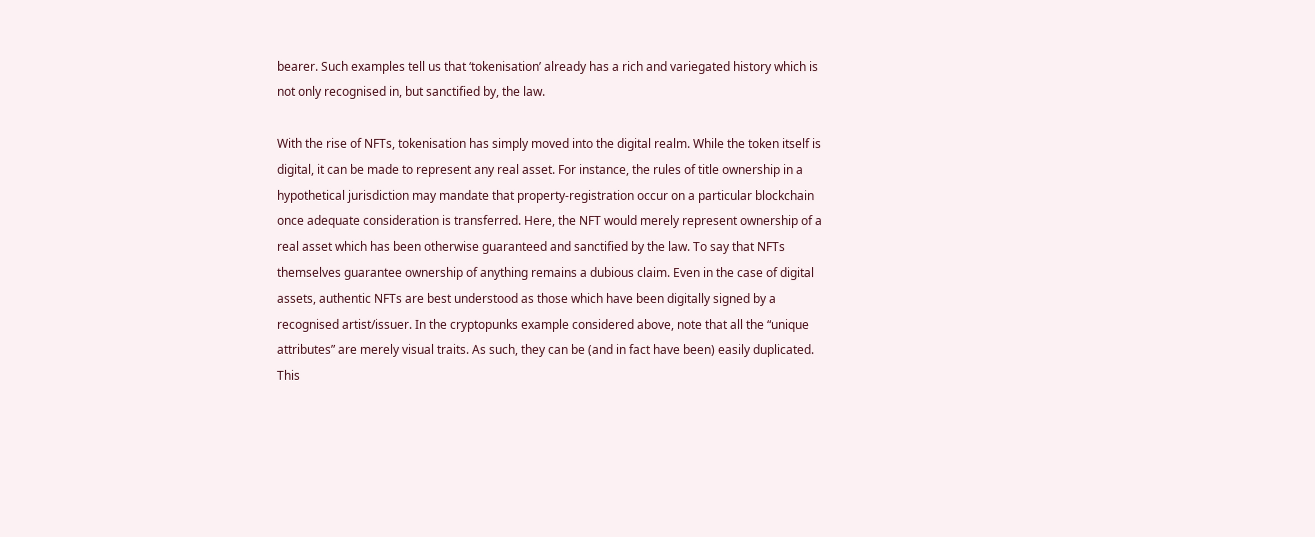bearer. Such examples tell us that ‘tokenisation’ already has a rich and variegated history which is not only recognised in, but sanctified by, the law.

With the rise of NFTs, tokenisation has simply moved into the digital realm. While the token itself is digital, it can be made to represent any real asset. For instance, the rules of title ownership in a hypothetical jurisdiction may mandate that property-registration occur on a particular blockchain once adequate consideration is transferred. Here, the NFT would merely represent ownership of a real asset which has been otherwise guaranteed and sanctified by the law. To say that NFTs themselves guarantee ownership of anything remains a dubious claim. Even in the case of digital assets, authentic NFTs are best understood as those which have been digitally signed by a recognised artist/issuer. In the cryptopunks example considered above, note that all the “unique attributes” are merely visual traits. As such, they can be (and in fact have been) easily duplicated. This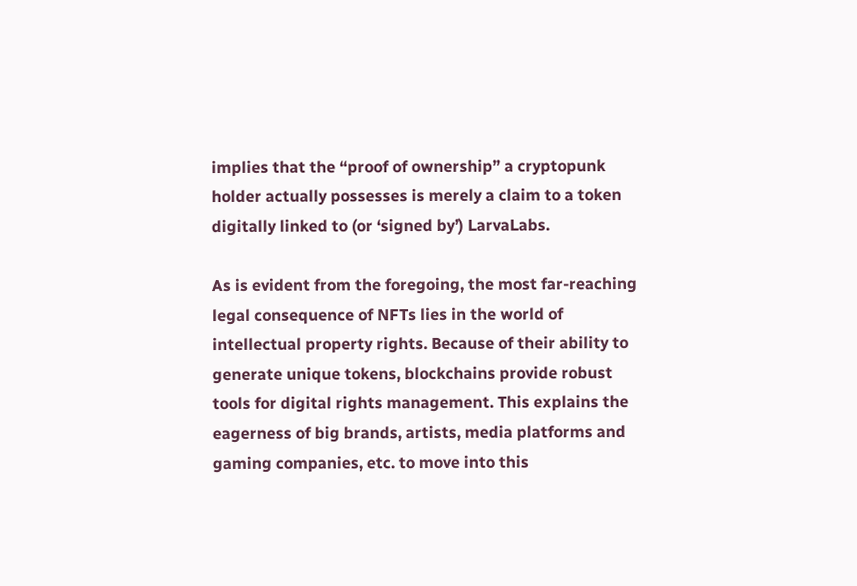implies that the “proof of ownership” a cryptopunk holder actually possesses is merely a claim to a token digitally linked to (or ‘signed by’) LarvaLabs.

As is evident from the foregoing, the most far-reaching legal consequence of NFTs lies in the world of intellectual property rights. Because of their ability to generate unique tokens, blockchains provide robust tools for digital rights management. This explains the eagerness of big brands, artists, media platforms and gaming companies, etc. to move into this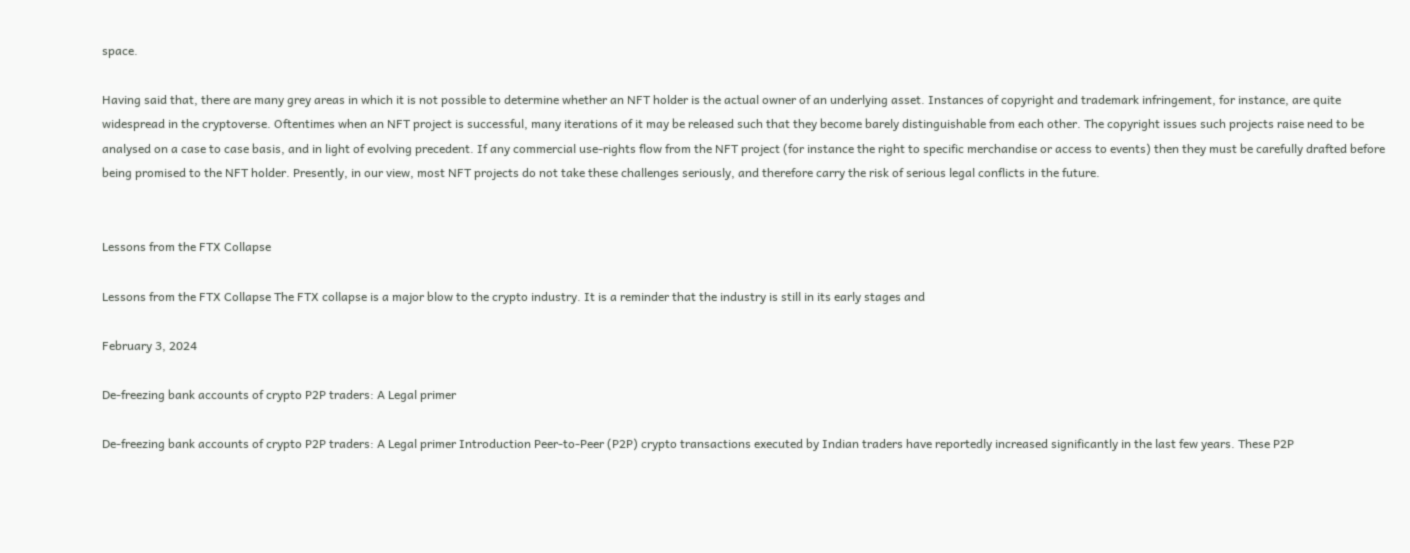space.

Having said that, there are many grey areas in which it is not possible to determine whether an NFT holder is the actual owner of an underlying asset. Instances of copyright and trademark infringement, for instance, are quite widespread in the cryptoverse. Oftentimes when an NFT project is successful, many iterations of it may be released such that they become barely distinguishable from each other. The copyright issues such projects raise need to be analysed on a case to case basis, and in light of evolving precedent. If any commercial use-rights flow from the NFT project (for instance the right to specific merchandise or access to events) then they must be carefully drafted before being promised to the NFT holder. Presently, in our view, most NFT projects do not take these challenges seriously, and therefore carry the risk of serious legal conflicts in the future.


Lessons from the FTX Collapse

Lessons from the FTX Collapse The FTX collapse is a major blow to the crypto industry. It is a reminder that the industry is still in its early stages and

February 3, 2024

De-freezing bank accounts of crypto P2P traders: A Legal primer

De-freezing bank accounts of crypto P2P traders: A Legal primer Introduction Peer-to-Peer (P2P) crypto transactions executed by Indian traders have reportedly increased significantly in the last few years. These P2P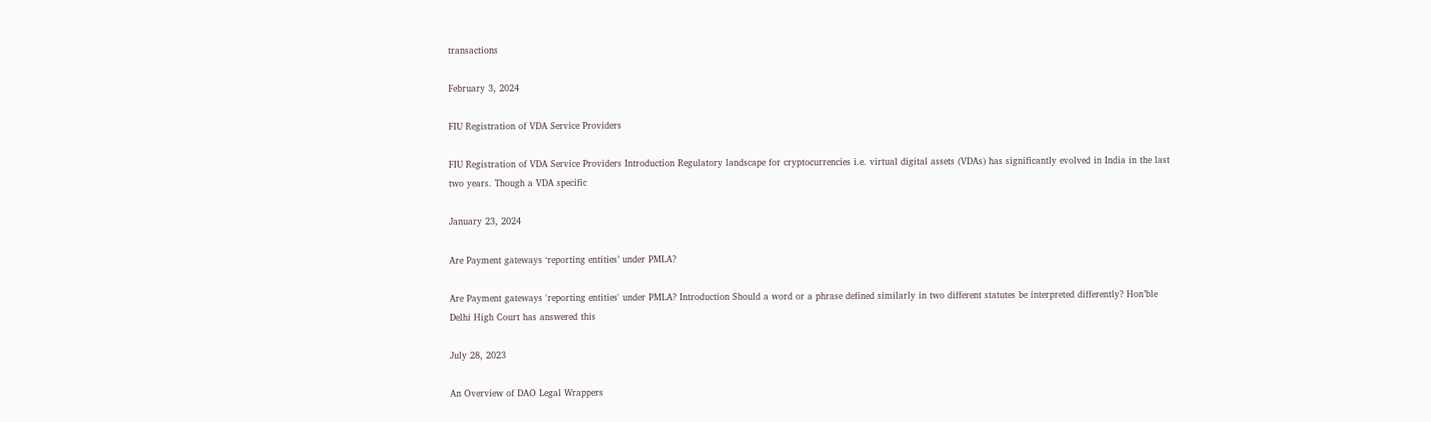transactions

February 3, 2024

FIU Registration of VDA Service Providers

FIU Registration of VDA Service Providers Introduction Regulatory landscape for cryptocurrencies i.e. virtual digital assets (VDAs) has significantly evolved in India in the last two years. Though a VDA specific

January 23, 2024

Are Payment gateways ‘reporting entities’ under PMLA?

Are Payment gateways 'reporting entities' under PMLA? Introduction Should a word or a phrase defined similarly in two different statutes be interpreted differently? Hon’ble Delhi High Court has answered this

July 28, 2023

An Overview of DAO Legal Wrappers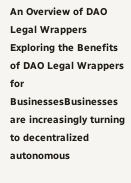An Overview of DAO Legal Wrappers Exploring the Benefits of DAO Legal Wrappers for BusinessesBusinesses are increasingly turning to decentralized autonomous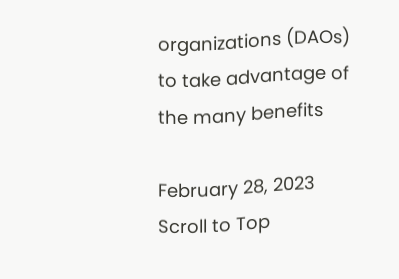organizations (DAOs) to take advantage of the many benefits

February 28, 2023
Scroll to Top